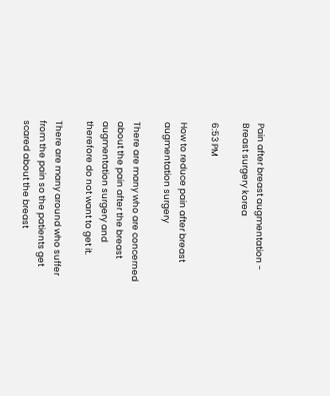Pain after breast augmentation - Breast surgery korea

6:53 PM

How to reduce pain after breast augmentation surgery

There are many who are concerned about the pain after the breast augmentation surgery and therefore do not want to get it.

There are many around who suffer from the pain so the patients get scared about the breast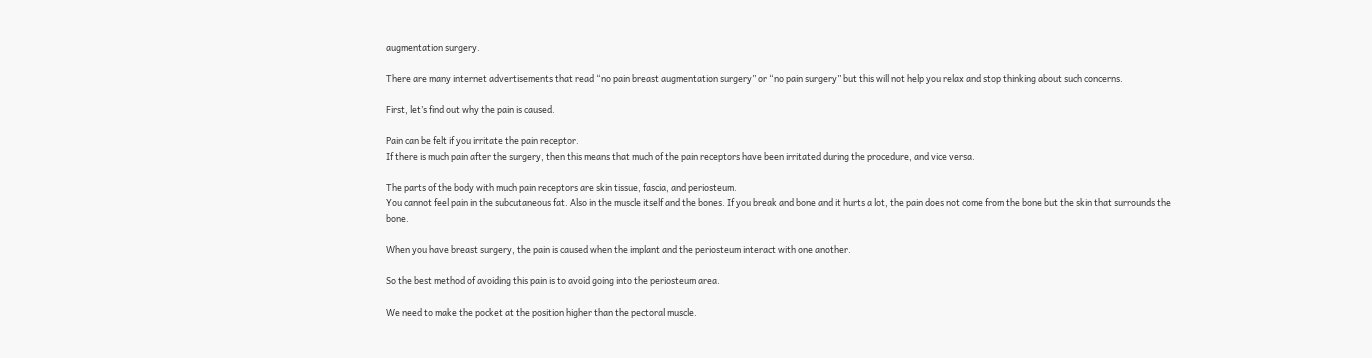augmentation surgery.

There are many internet advertisements that read “no pain breast augmentation surgery” or “no pain surgery” but this will not help you relax and stop thinking about such concerns.

First, let’s find out why the pain is caused.

Pain can be felt if you irritate the pain receptor.
If there is much pain after the surgery, then this means that much of the pain receptors have been irritated during the procedure, and vice versa.

The parts of the body with much pain receptors are skin tissue, fascia, and periosteum.
You cannot feel pain in the subcutaneous fat. Also in the muscle itself and the bones. If you break and bone and it hurts a lot, the pain does not come from the bone but the skin that surrounds the bone.

When you have breast surgery, the pain is caused when the implant and the periosteum interact with one another.

So the best method of avoiding this pain is to avoid going into the periosteum area.

We need to make the pocket at the position higher than the pectoral muscle.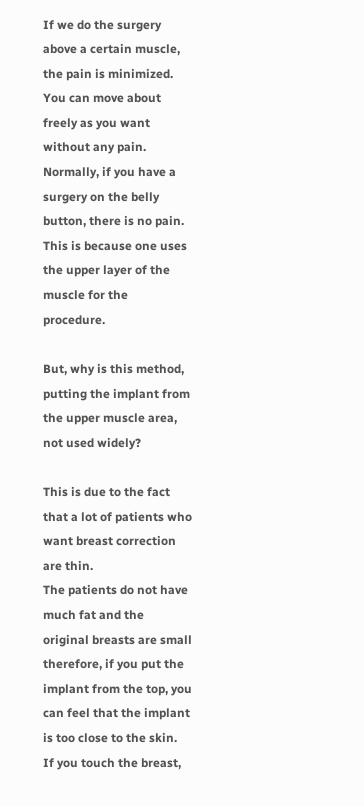If we do the surgery above a certain muscle, the pain is minimized. You can move about freely as you want without any pain. Normally, if you have a surgery on the belly button, there is no pain. This is because one uses the upper layer of the muscle for the procedure.

But, why is this method, putting the implant from the upper muscle area, not used widely?

This is due to the fact that a lot of patients who want breast correction are thin.
The patients do not have much fat and the original breasts are small therefore, if you put the implant from the top, you can feel that the implant is too close to the skin.
If you touch the breast,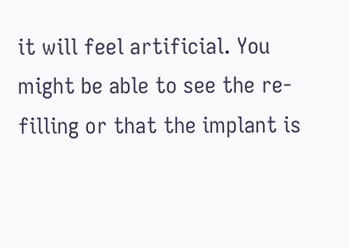it will feel artificial. You might be able to see the re-filling or that the implant is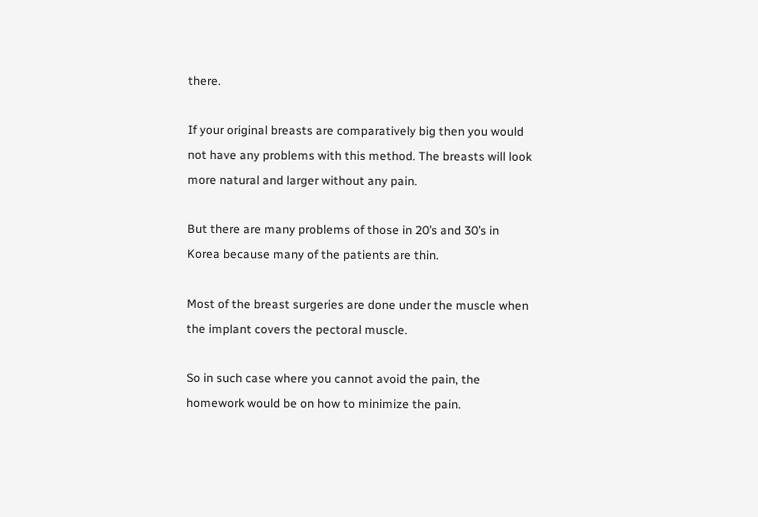there.

If your original breasts are comparatively big then you would not have any problems with this method. The breasts will look more natural and larger without any pain.

But there are many problems of those in 20’s and 30’s in Korea because many of the patients are thin.

Most of the breast surgeries are done under the muscle when the implant covers the pectoral muscle.

So in such case where you cannot avoid the pain, the homework would be on how to minimize the pain.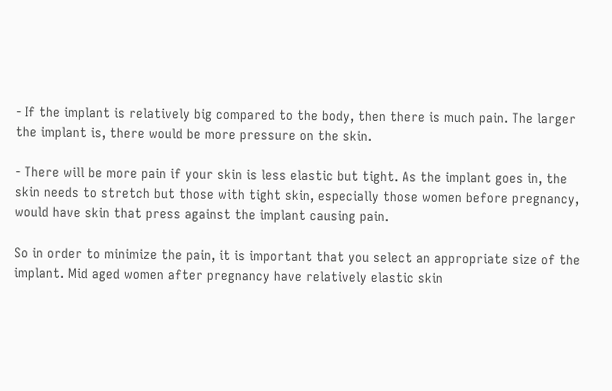- If the implant is relatively big compared to the body, then there is much pain. The larger the implant is, there would be more pressure on the skin.

- There will be more pain if your skin is less elastic but tight. As the implant goes in, the skin needs to stretch but those with tight skin, especially those women before pregnancy, would have skin that press against the implant causing pain.

So in order to minimize the pain, it is important that you select an appropriate size of the implant. Mid aged women after pregnancy have relatively elastic skin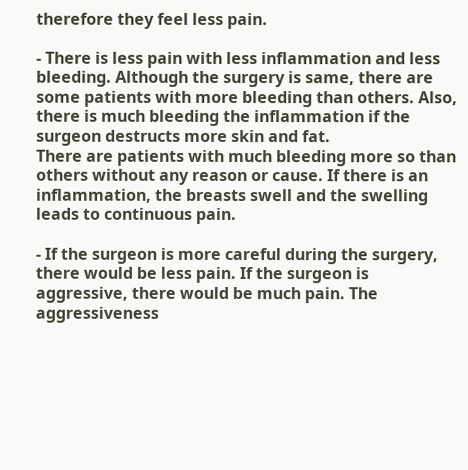therefore they feel less pain.

- There is less pain with less inflammation and less bleeding. Although the surgery is same, there are some patients with more bleeding than others. Also, there is much bleeding the inflammation if the surgeon destructs more skin and fat.
There are patients with much bleeding more so than others without any reason or cause. If there is an inflammation, the breasts swell and the swelling leads to continuous pain.

- If the surgeon is more careful during the surgery, there would be less pain. If the surgeon is aggressive, there would be much pain. The aggressiveness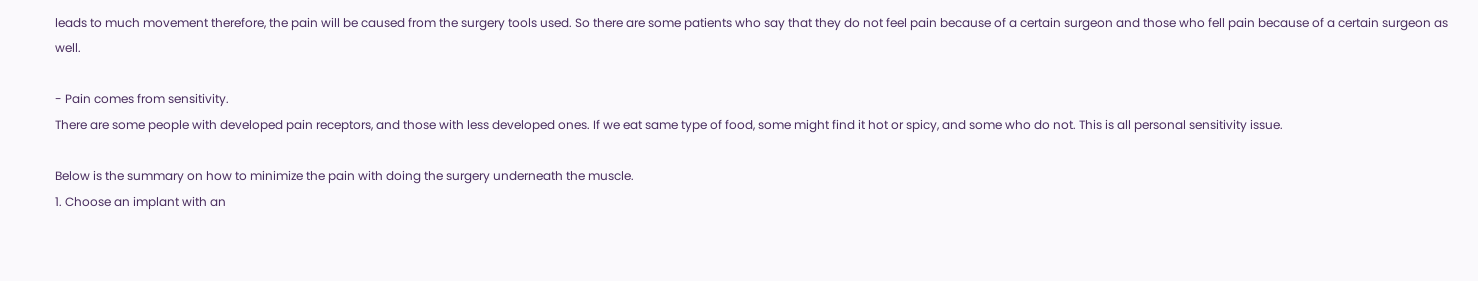leads to much movement therefore, the pain will be caused from the surgery tools used. So there are some patients who say that they do not feel pain because of a certain surgeon and those who fell pain because of a certain surgeon as well.

- Pain comes from sensitivity.
There are some people with developed pain receptors, and those with less developed ones. If we eat same type of food, some might find it hot or spicy, and some who do not. This is all personal sensitivity issue.

Below is the summary on how to minimize the pain with doing the surgery underneath the muscle.
1. Choose an implant with an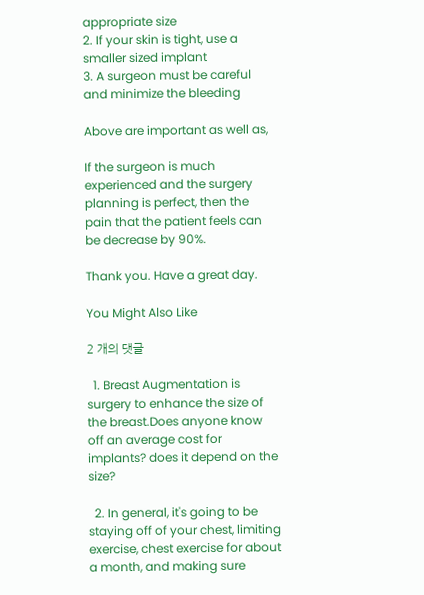appropriate size
2. If your skin is tight, use a smaller sized implant
3. A surgeon must be careful and minimize the bleeding

Above are important as well as,

If the surgeon is much experienced and the surgery planning is perfect, then the pain that the patient feels can be decrease by 90%.

Thank you. Have a great day.

You Might Also Like

2 개의 댓글

  1. Breast Augmentation is surgery to enhance the size of the breast.Does anyone know off an average cost for implants? does it depend on the size?

  2. In general, it's going to be staying off of your chest, limiting exercise, chest exercise for about a month, and making sure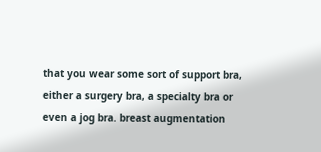that you wear some sort of support bra, either a surgery bra, a specialty bra or even a jog bra. breast augmentation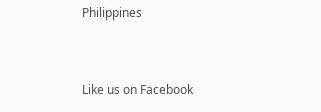Philippines


Like us on Facebook